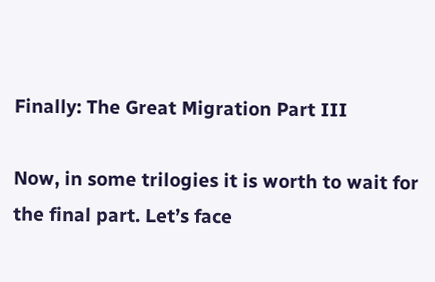Finally: The Great Migration Part III

Now, in some trilogies it is worth to wait for the final part. Let’s face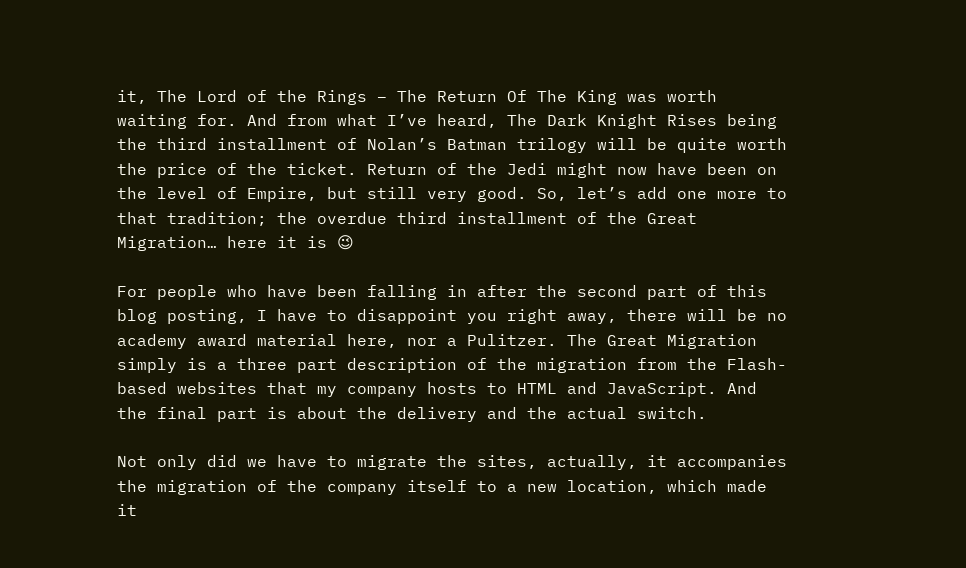it, The Lord of the Rings – The Return Of The King was worth waiting for. And from what I’ve heard, The Dark Knight Rises being the third installment of Nolan’s Batman trilogy will be quite worth the price of the ticket. Return of the Jedi might now have been on the level of Empire, but still very good. So, let’s add one more to that tradition; the overdue third installment of the Great Migration… here it is 😉

For people who have been falling in after the second part of this blog posting, I have to disappoint you right away, there will be no academy award material here, nor a Pulitzer. The Great Migration simply is a three part description of the migration from the Flash-based websites that my company hosts to HTML and JavaScript. And the final part is about the delivery and the actual switch.

Not only did we have to migrate the sites, actually, it accompanies the migration of the company itself to a new location, which made it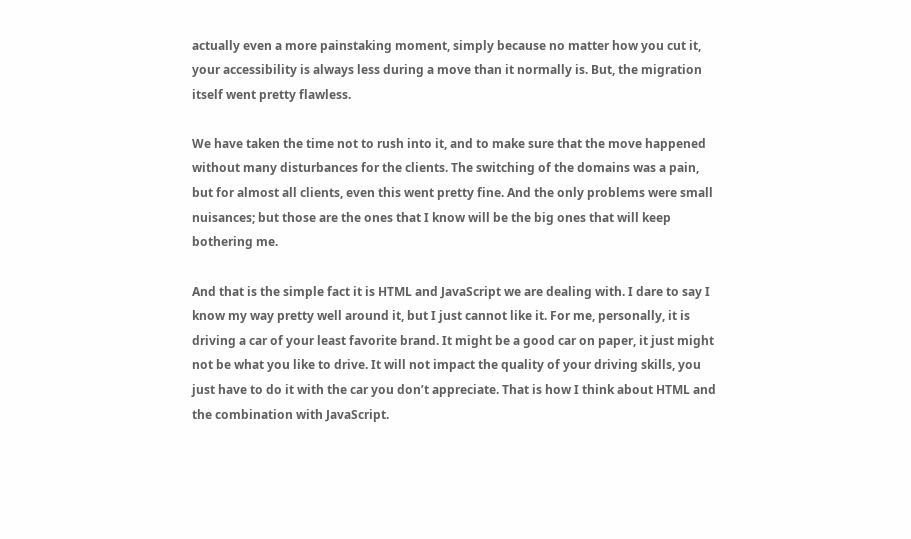actually even a more painstaking moment, simply because no matter how you cut it, your accessibility is always less during a move than it normally is. But, the migration itself went pretty flawless.

We have taken the time not to rush into it, and to make sure that the move happened without many disturbances for the clients. The switching of the domains was a pain, but for almost all clients, even this went pretty fine. And the only problems were small nuisances; but those are the ones that I know will be the big ones that will keep bothering me.

And that is the simple fact it is HTML and JavaScript we are dealing with. I dare to say I know my way pretty well around it, but I just cannot like it. For me, personally, it is driving a car of your least favorite brand. It might be a good car on paper, it just might not be what you like to drive. It will not impact the quality of your driving skills, you just have to do it with the car you don’t appreciate. That is how I think about HTML and the combination with JavaScript.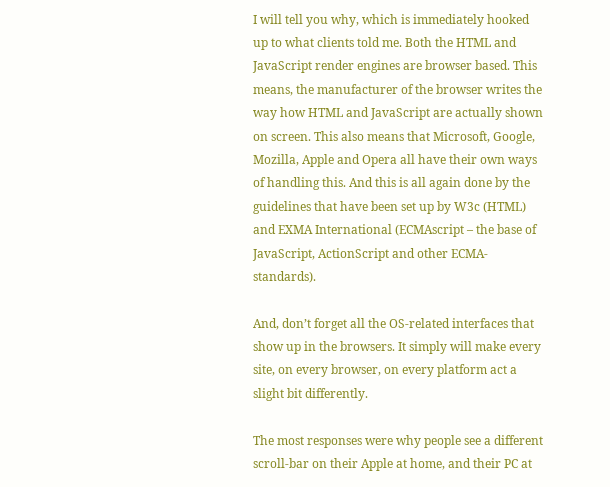I will tell you why, which is immediately hooked up to what clients told me. Both the HTML and JavaScript render engines are browser based. This means, the manufacturer of the browser writes the way how HTML and JavaScript are actually shown on screen. This also means that Microsoft, Google, Mozilla, Apple and Opera all have their own ways of handling this. And this is all again done by the guidelines that have been set up by W3c (HTML) and EXMA International (ECMAscript – the base of JavaScript, ActionScript and other ECMA-standards).

And, don’t forget all the OS-related interfaces that show up in the browsers. It simply will make every site, on every browser, on every platform act a slight bit differently.

The most responses were why people see a different scroll-bar on their Apple at home, and their PC at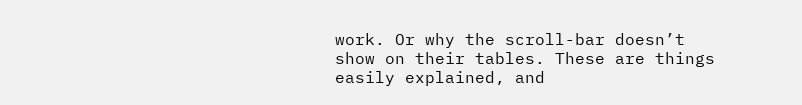work. Or why the scroll-bar doesn’t show on their tables. These are things easily explained, and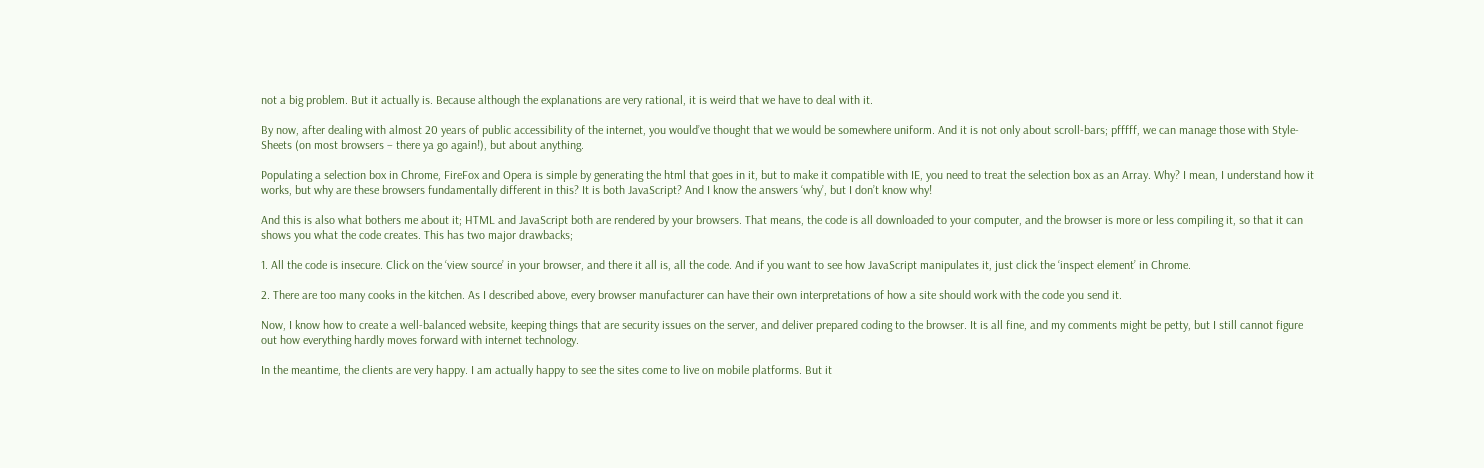not a big problem. But it actually is. Because although the explanations are very rational, it is weird that we have to deal with it.

By now, after dealing with almost 20 years of public accessibility of the internet, you would’ve thought that we would be somewhere uniform. And it is not only about scroll-bars; pfffff, we can manage those with Style-Sheets (on most browsers – there ya go again!), but about anything.

Populating a selection box in Chrome, FireFox and Opera is simple by generating the html that goes in it, but to make it compatible with IE, you need to treat the selection box as an Array. Why? I mean, I understand how it works, but why are these browsers fundamentally different in this? It is both JavaScript? And I know the answers ‘why’, but I don’t know why!

And this is also what bothers me about it; HTML and JavaScript both are rendered by your browsers. That means, the code is all downloaded to your computer, and the browser is more or less compiling it, so that it can shows you what the code creates. This has two major drawbacks;

1. All the code is insecure. Click on the ‘view source’ in your browser, and there it all is, all the code. And if you want to see how JavaScript manipulates it, just click the ‘inspect element’ in Chrome.

2. There are too many cooks in the kitchen. As I described above, every browser manufacturer can have their own interpretations of how a site should work with the code you send it.

Now, I know how to create a well-balanced website, keeping things that are security issues on the server, and deliver prepared coding to the browser. It is all fine, and my comments might be petty, but I still cannot figure out how everything hardly moves forward with internet technology.

In the meantime, the clients are very happy. I am actually happy to see the sites come to live on mobile platforms. But it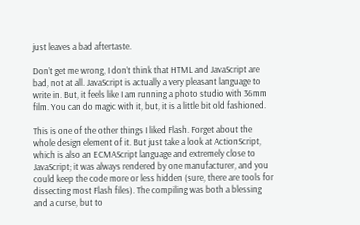just leaves a bad aftertaste.

Don’t get me wrong, I don’t think that HTML and JavaScript are bad, not at all. JavaScript is actually a very pleasant language to write in. But, it feels like I am running a photo studio with 36mm film. You can do magic with it, but, it is a little bit old fashioned.

This is one of the other things I liked Flash. Forget about the whole design element of it. But just take a look at ActionScript, which is also an ECMAScript language and extremely close to JavaScript; it was always rendered by one manufacturer, and you could keep the code more or less hidden (sure, there are tools for dissecting most Flash files). The compiling was both a blessing and a curse, but to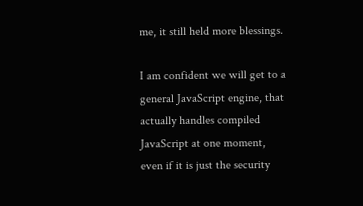me, it still held more blessings.

I am confident we will get to a general JavaScript engine, that actually handles compiled JavaScript at one moment, even if it is just the security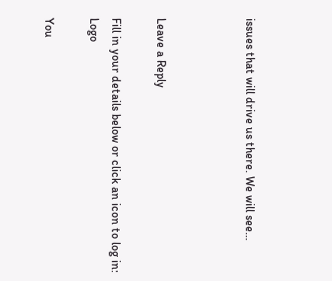issues that will drive us there. We will see…



Leave a Reply

Fill in your details below or click an icon to log in: Logo

You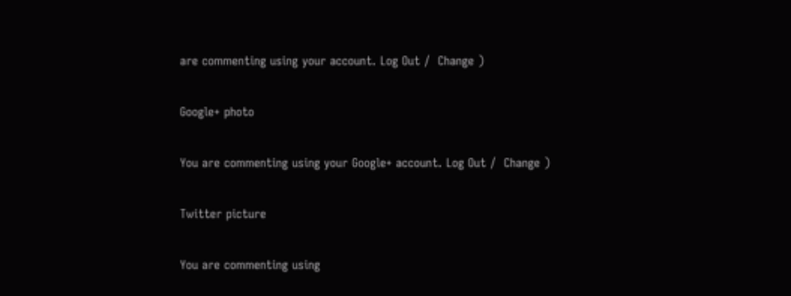are commenting using your account. Log Out /  Change )

Google+ photo

You are commenting using your Google+ account. Log Out /  Change )

Twitter picture

You are commenting using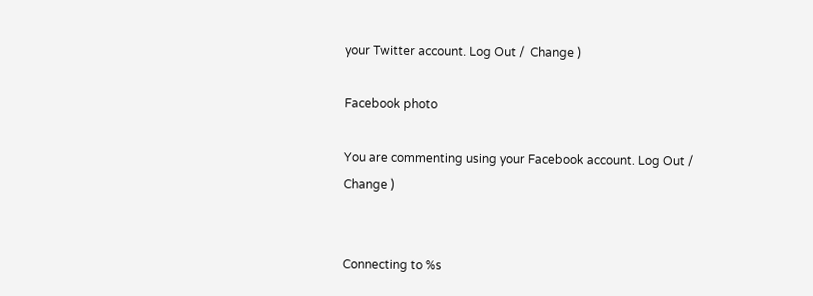your Twitter account. Log Out /  Change )

Facebook photo

You are commenting using your Facebook account. Log Out /  Change )


Connecting to %s